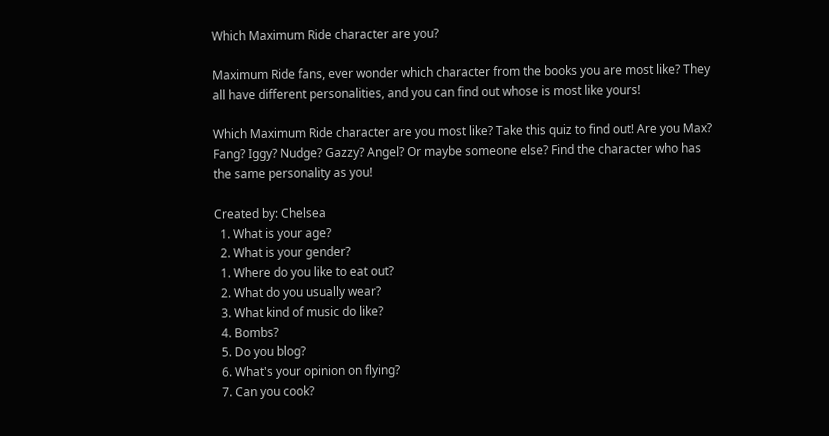Which Maximum Ride character are you?

Maximum Ride fans, ever wonder which character from the books you are most like? They all have different personalities, and you can find out whose is most like yours!

Which Maximum Ride character are you most like? Take this quiz to find out! Are you Max? Fang? Iggy? Nudge? Gazzy? Angel? Or maybe someone else? Find the character who has the same personality as you!

Created by: Chelsea
  1. What is your age?
  2. What is your gender?
  1. Where do you like to eat out?
  2. What do you usually wear?
  3. What kind of music do like?
  4. Bombs?
  5. Do you blog?
  6. What's your opinion on flying?
  7. Can you cook?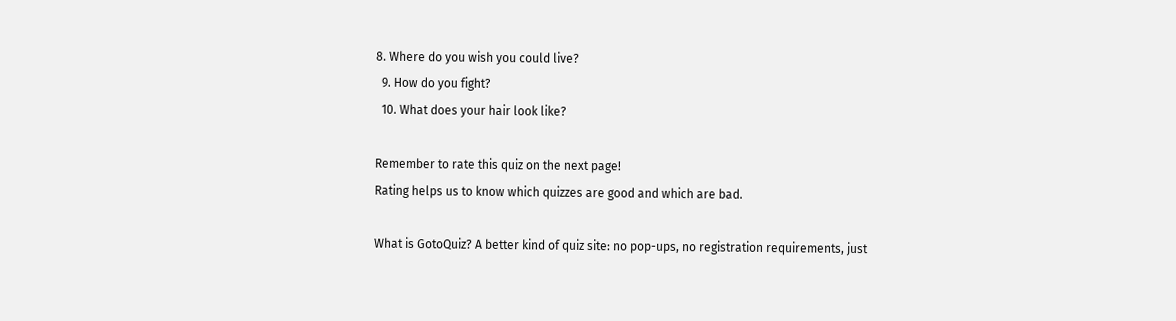8. Where do you wish you could live?
  9. How do you fight?
  10. What does your hair look like?

Remember to rate this quiz on the next page!
Rating helps us to know which quizzes are good and which are bad.

What is GotoQuiz? A better kind of quiz site: no pop-ups, no registration requirements, just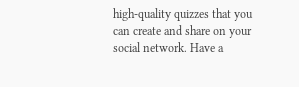high-quality quizzes that you can create and share on your social network. Have a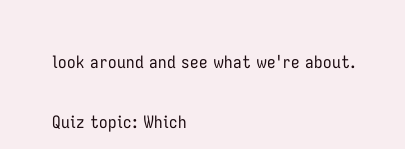look around and see what we're about.

Quiz topic: Which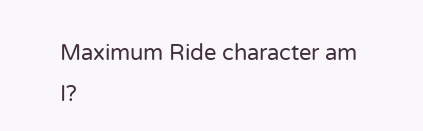Maximum Ride character am I?